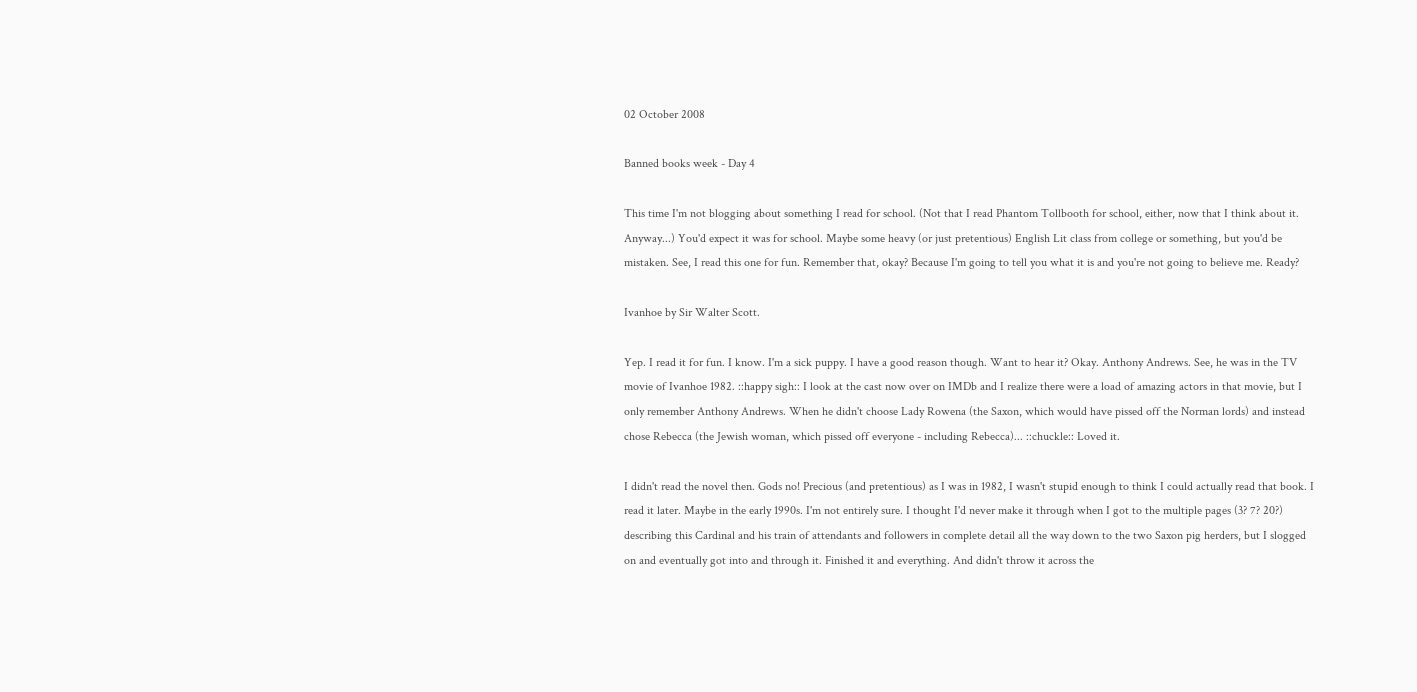02 October 2008

Banned books week - Day 4

This time I'm not blogging about something I read for school. (Not that I read Phantom Tollbooth for school, either, now that I think about it. Anyway...) You'd expect it was for school. Maybe some heavy (or just pretentious) English Lit class from college or something, but you'd be mistaken. See, I read this one for fun. Remember that, okay? Because I'm going to tell you what it is and you're not going to believe me. Ready?

Ivanhoe by Sir Walter Scott.

Yep. I read it for fun. I know. I'm a sick puppy. I have a good reason though. Want to hear it? Okay. Anthony Andrews. See, he was in the TV movie of Ivanhoe 1982. ::happy sigh:: I look at the cast now over on IMDb and I realize there were a load of amazing actors in that movie, but I only remember Anthony Andrews. When he didn't choose Lady Rowena (the Saxon, which would have pissed off the Norman lords) and instead chose Rebecca (the Jewish woman, which pissed off everyone - including Rebecca)... ::chuckle:: Loved it.

I didn't read the novel then. Gods no! Precious (and pretentious) as I was in 1982, I wasn't stupid enough to think I could actually read that book. I read it later. Maybe in the early 1990s. I'm not entirely sure. I thought I'd never make it through when I got to the multiple pages (3? 7? 20?) describing this Cardinal and his train of attendants and followers in complete detail all the way down to the two Saxon pig herders, but I slogged on and eventually got into and through it. Finished it and everything. And didn't throw it across the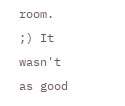room. ;) It wasn't as good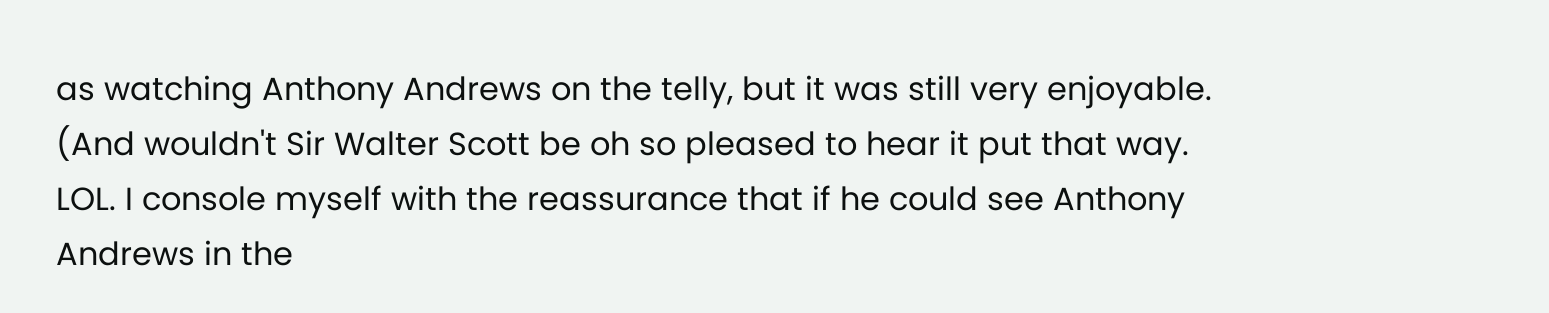as watching Anthony Andrews on the telly, but it was still very enjoyable. (And wouldn't Sir Walter Scott be oh so pleased to hear it put that way. LOL. I console myself with the reassurance that if he could see Anthony Andrews in the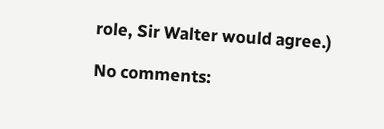role, Sir Walter would agree.)

No comments: